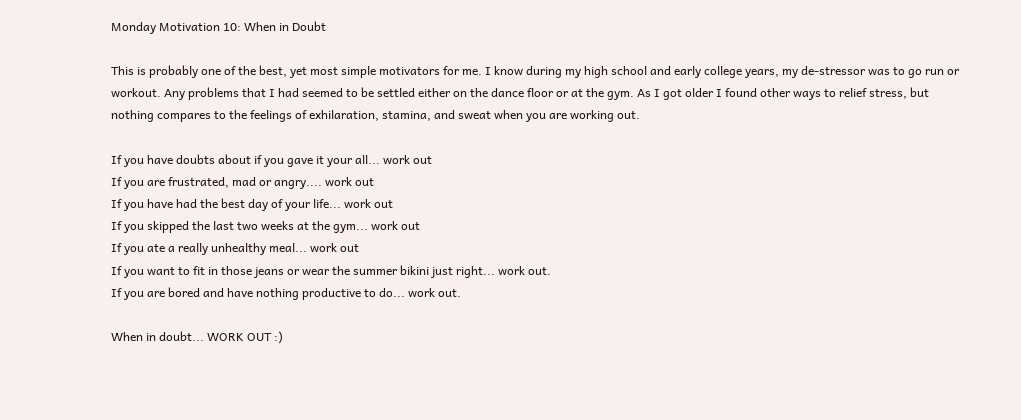Monday Motivation 10: When in Doubt

This is probably one of the best, yet most simple motivators for me. I know during my high school and early college years, my de-stressor was to go run or workout. Any problems that I had seemed to be settled either on the dance floor or at the gym. As I got older I found other ways to relief stress, but nothing compares to the feelings of exhilaration, stamina, and sweat when you are working out.

If you have doubts about if you gave it your all... work out
If you are frustrated, mad or angry.... work out
If you have had the best day of your life... work out
If you skipped the last two weeks at the gym... work out
If you ate a really unhealthy meal... work out
If you want to fit in those jeans or wear the summer bikini just right... work out.
If you are bored and have nothing productive to do... work out.

When in doubt... WORK OUT :)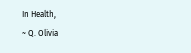In Health,
~ Q. Olivia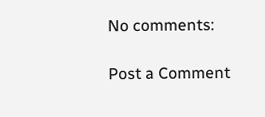No comments:

Post a Comment